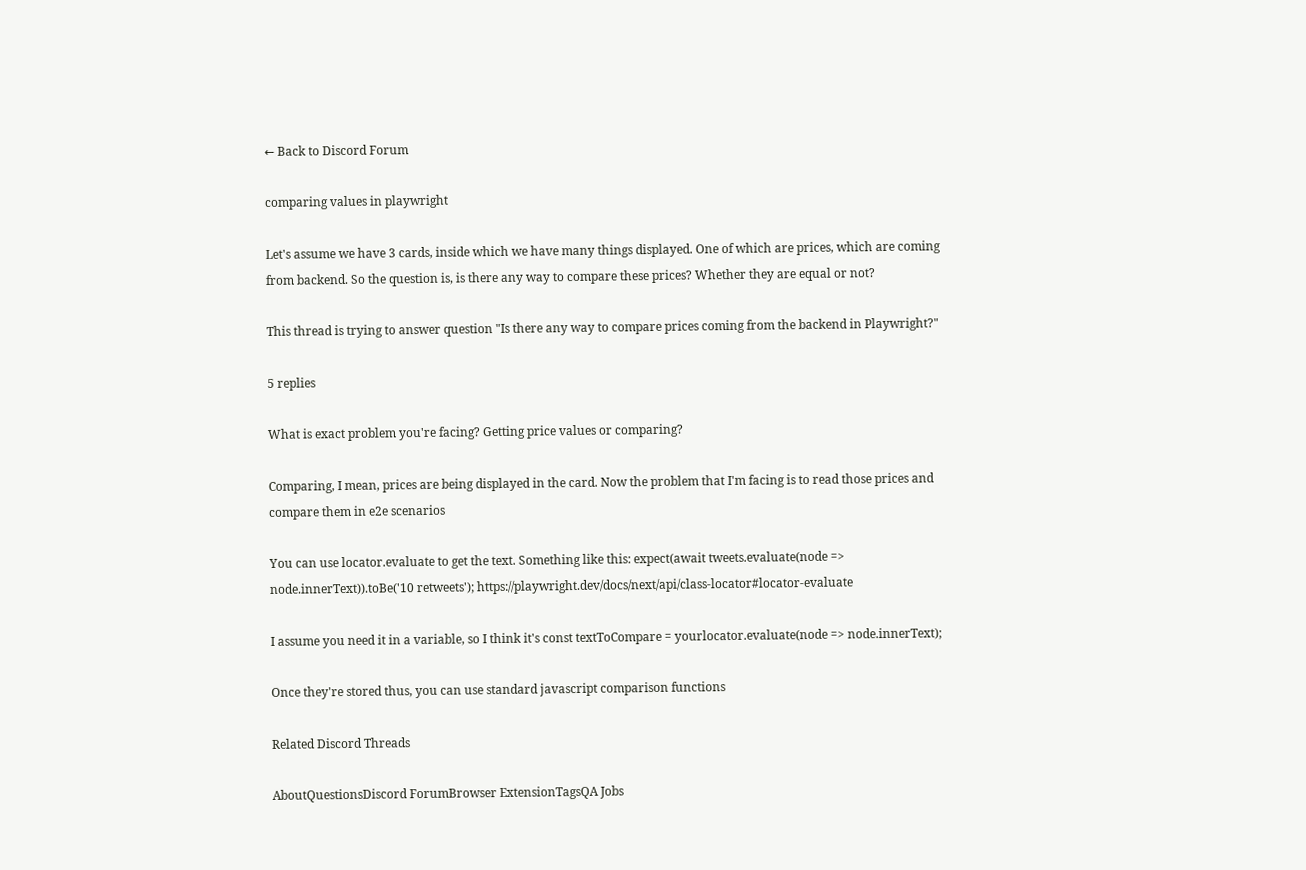← Back to Discord Forum

comparing values in playwright

Let's assume we have 3 cards, inside which we have many things displayed. One of which are prices, which are coming from backend. So the question is, is there any way to compare these prices? Whether they are equal or not?

This thread is trying to answer question "Is there any way to compare prices coming from the backend in Playwright?"

5 replies

What is exact problem you're facing? Getting price values or comparing?

Comparing, I mean, prices are being displayed in the card. Now the problem that I'm facing is to read those prices and compare them in e2e scenarios

You can use locator.evaluate to get the text. Something like this: expect(await tweets.evaluate(node => node.innerText)).toBe('10 retweets'); https://playwright.dev/docs/next/api/class-locator#locator-evaluate

I assume you need it in a variable, so I think it's const textToCompare = yourlocator.evaluate(node => node.innerText);

Once they're stored thus, you can use standard javascript comparison functions

Related Discord Threads

AboutQuestionsDiscord ForumBrowser ExtensionTagsQA Jobs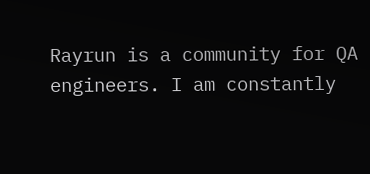Rayrun is a community for QA engineers. I am constantly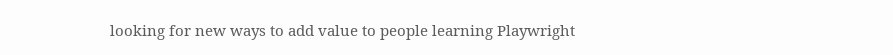looking for new ways to add value to people learning Playwright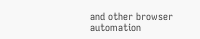and other browser automation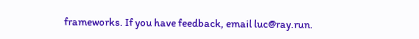frameworks. If you have feedback, email luc@ray.run.